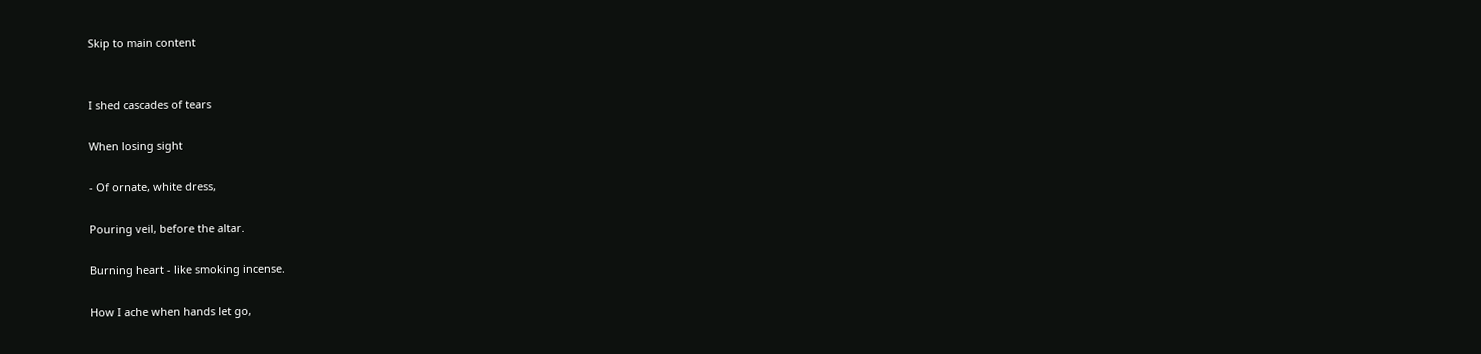Skip to main content


I shed cascades of tears

When losing sight

- Of ornate, white dress,

Pouring veil, before the altar.

Burning heart - like smoking incense.

How I ache when hands let go,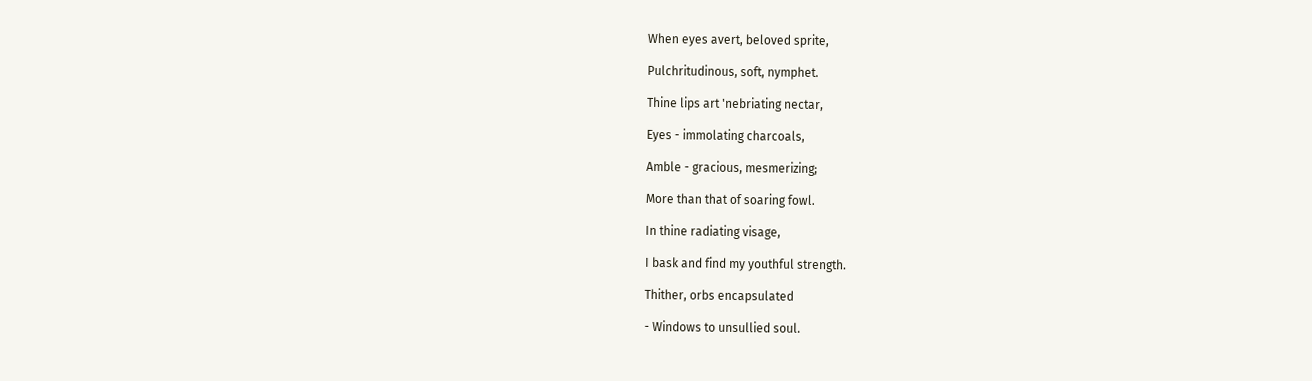When eyes avert, beloved sprite,

Pulchritudinous, soft, nymphet.

Thine lips art 'nebriating nectar,

Eyes - immolating charcoals,

Amble - gracious, mesmerizing;

More than that of soaring fowl.

In thine radiating visage,

I bask and find my youthful strength.

Thither, orbs encapsulated

- Windows to unsullied soul.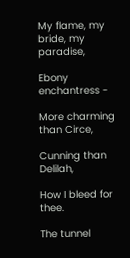My flame, my bride, my paradise,

Ebony enchantress -

More charming than Circe,

Cunning than Delilah,

How I bleed for thee.

The tunnel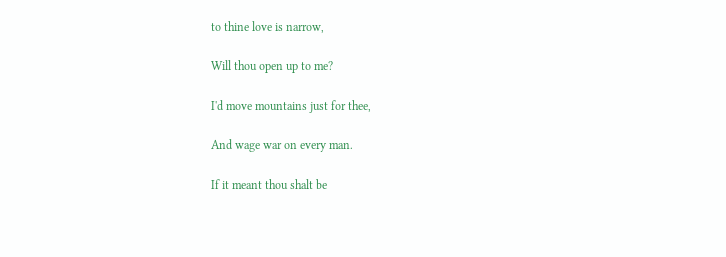to thine love is narrow,

Will thou open up to me?

I'd move mountains just for thee,

And wage war on every man.

If it meant thou shalt be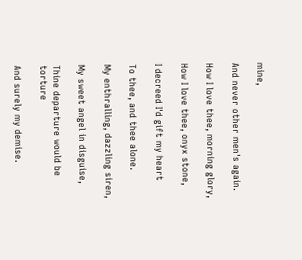mine,

And never other men's again.

How I love thee, morning glory,

How I love thee, onyx stone,

I decreed I'd gift my heart

To thee, and thee alone.

My enthralling, dazzling siren,

My sweet angel in disguise,

Thine departure would be torture

And surely my demise.